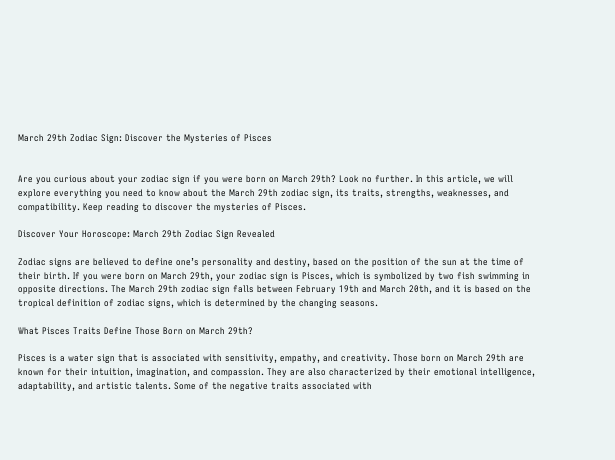March 29th Zodiac Sign: Discover the Mysteries of Pisces


Are you curious about your zodiac sign if you were born on March 29th? Look no further. In this article, we will explore everything you need to know about the March 29th zodiac sign, its traits, strengths, weaknesses, and compatibility. Keep reading to discover the mysteries of Pisces.

Discover Your Horoscope: March 29th Zodiac Sign Revealed

Zodiac signs are believed to define one’s personality and destiny, based on the position of the sun at the time of their birth. If you were born on March 29th, your zodiac sign is Pisces, which is symbolized by two fish swimming in opposite directions. The March 29th zodiac sign falls between February 19th and March 20th, and it is based on the tropical definition of zodiac signs, which is determined by the changing seasons.

What Pisces Traits Define Those Born on March 29th?

Pisces is a water sign that is associated with sensitivity, empathy, and creativity. Those born on March 29th are known for their intuition, imagination, and compassion. They are also characterized by their emotional intelligence, adaptability, and artistic talents. Some of the negative traits associated with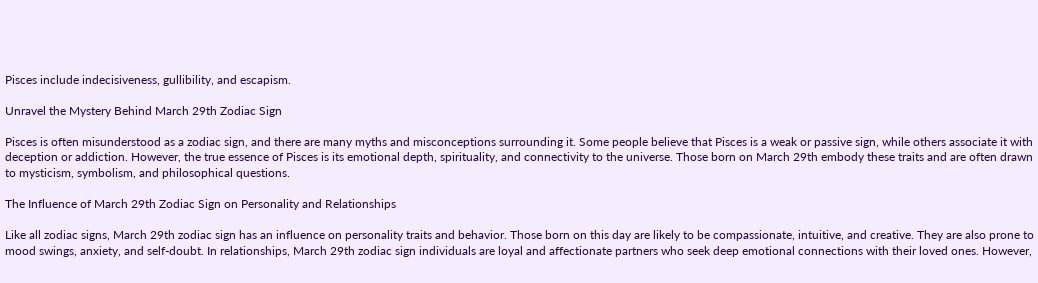Pisces include indecisiveness, gullibility, and escapism.

Unravel the Mystery Behind March 29th Zodiac Sign

Pisces is often misunderstood as a zodiac sign, and there are many myths and misconceptions surrounding it. Some people believe that Pisces is a weak or passive sign, while others associate it with deception or addiction. However, the true essence of Pisces is its emotional depth, spirituality, and connectivity to the universe. Those born on March 29th embody these traits and are often drawn to mysticism, symbolism, and philosophical questions.

The Influence of March 29th Zodiac Sign on Personality and Relationships

Like all zodiac signs, March 29th zodiac sign has an influence on personality traits and behavior. Those born on this day are likely to be compassionate, intuitive, and creative. They are also prone to mood swings, anxiety, and self-doubt. In relationships, March 29th zodiac sign individuals are loyal and affectionate partners who seek deep emotional connections with their loved ones. However,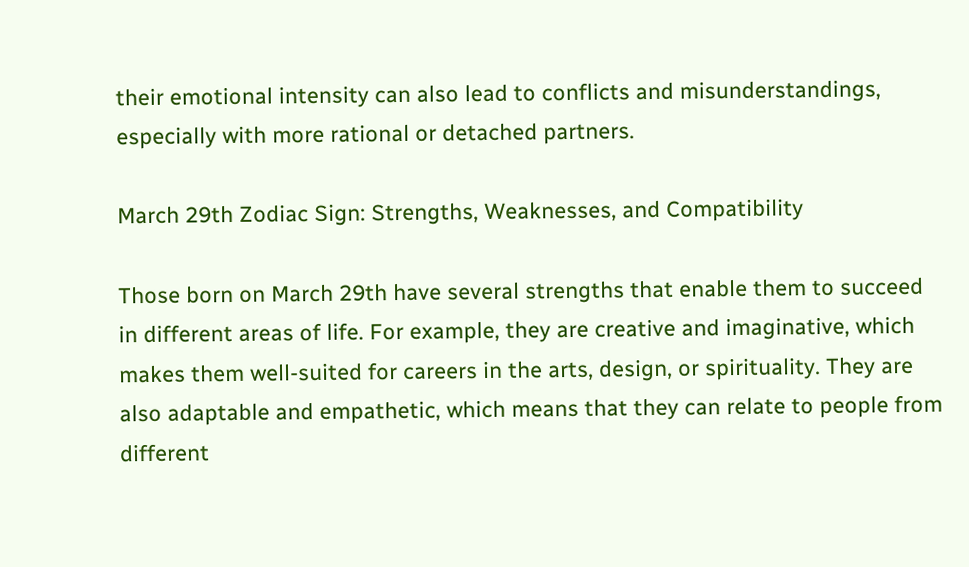their emotional intensity can also lead to conflicts and misunderstandings, especially with more rational or detached partners.

March 29th Zodiac Sign: Strengths, Weaknesses, and Compatibility

Those born on March 29th have several strengths that enable them to succeed in different areas of life. For example, they are creative and imaginative, which makes them well-suited for careers in the arts, design, or spirituality. They are also adaptable and empathetic, which means that they can relate to people from different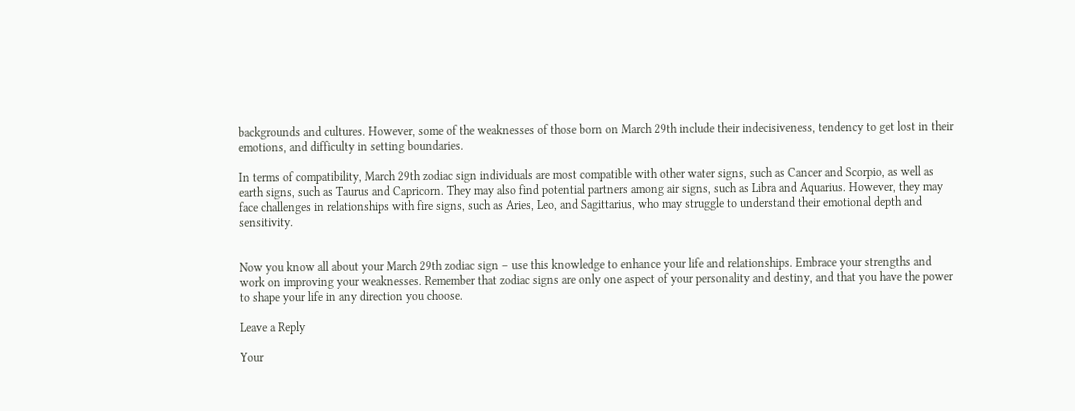backgrounds and cultures. However, some of the weaknesses of those born on March 29th include their indecisiveness, tendency to get lost in their emotions, and difficulty in setting boundaries.

In terms of compatibility, March 29th zodiac sign individuals are most compatible with other water signs, such as Cancer and Scorpio, as well as earth signs, such as Taurus and Capricorn. They may also find potential partners among air signs, such as Libra and Aquarius. However, they may face challenges in relationships with fire signs, such as Aries, Leo, and Sagittarius, who may struggle to understand their emotional depth and sensitivity.


Now you know all about your March 29th zodiac sign – use this knowledge to enhance your life and relationships. Embrace your strengths and work on improving your weaknesses. Remember that zodiac signs are only one aspect of your personality and destiny, and that you have the power to shape your life in any direction you choose.

Leave a Reply

Your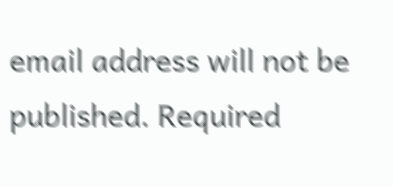email address will not be published. Required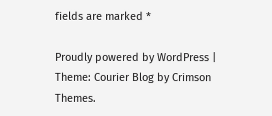fields are marked *

Proudly powered by WordPress | Theme: Courier Blog by Crimson Themes.